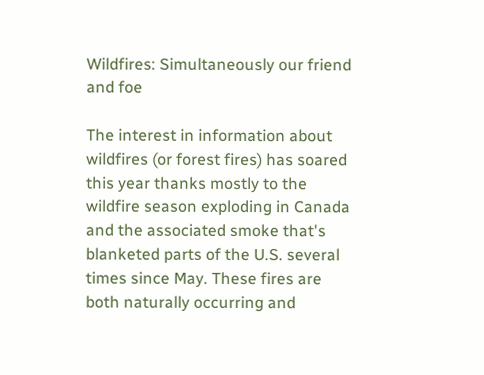Wildfires: Simultaneously our friend and foe

The interest in information about wildfires (or forest fires) has soared this year thanks mostly to the wildfire season exploding in Canada and the associated smoke that's blanketed parts of the U.S. several times since May. These fires are both naturally occurring and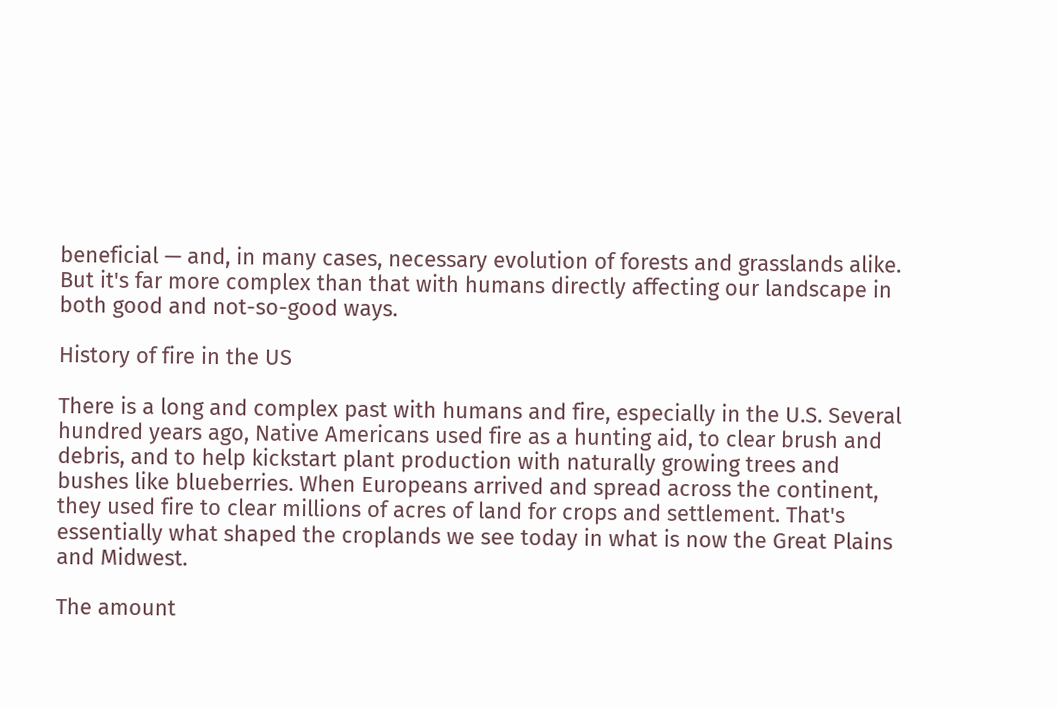beneficial — and, in many cases, necessary evolution of forests and grasslands alike. But it's far more complex than that with humans directly affecting our landscape in both good and not-so-good ways.

History of fire in the US

There is a long and complex past with humans and fire, especially in the U.S. Several hundred years ago, Native Americans used fire as a hunting aid, to clear brush and debris, and to help kickstart plant production with naturally growing trees and bushes like blueberries. When Europeans arrived and spread across the continent, they used fire to clear millions of acres of land for crops and settlement. That's essentially what shaped the croplands we see today in what is now the Great Plains and Midwest.

The amount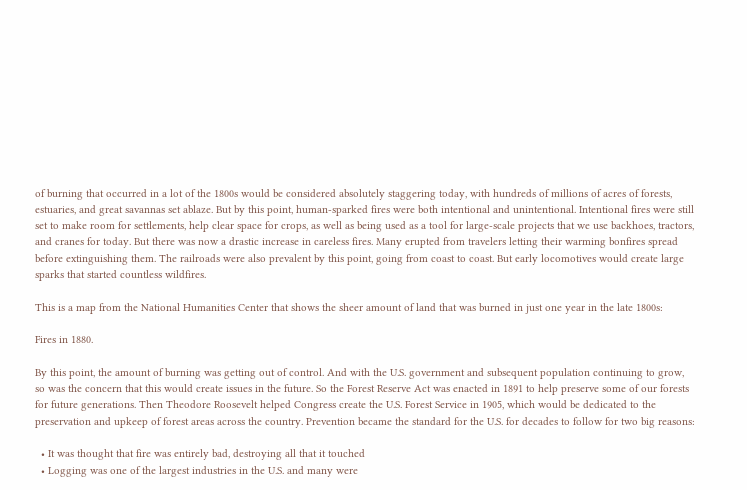of burning that occurred in a lot of the 1800s would be considered absolutely staggering today, with hundreds of millions of acres of forests, estuaries, and great savannas set ablaze. But by this point, human-sparked fires were both intentional and unintentional. Intentional fires were still set to make room for settlements, help clear space for crops, as well as being used as a tool for large-scale projects that we use backhoes, tractors, and cranes for today. But there was now a drastic increase in careless fires. Many erupted from travelers letting their warming bonfires spread before extinguishing them. The railroads were also prevalent by this point, going from coast to coast. But early locomotives would create large sparks that started countless wildfires.

This is a map from the National Humanities Center that shows the sheer amount of land that was burned in just one year in the late 1800s:

Fires in 1880.

By this point, the amount of burning was getting out of control. And with the U.S. government and subsequent population continuing to grow, so was the concern that this would create issues in the future. So the Forest Reserve Act was enacted in 1891 to help preserve some of our forests for future generations. Then Theodore Roosevelt helped Congress create the U.S. Forest Service in 1905, which would be dedicated to the preservation and upkeep of forest areas across the country. Prevention became the standard for the U.S. for decades to follow for two big reasons:

  • It was thought that fire was entirely bad, destroying all that it touched
  • Logging was one of the largest industries in the U.S. and many were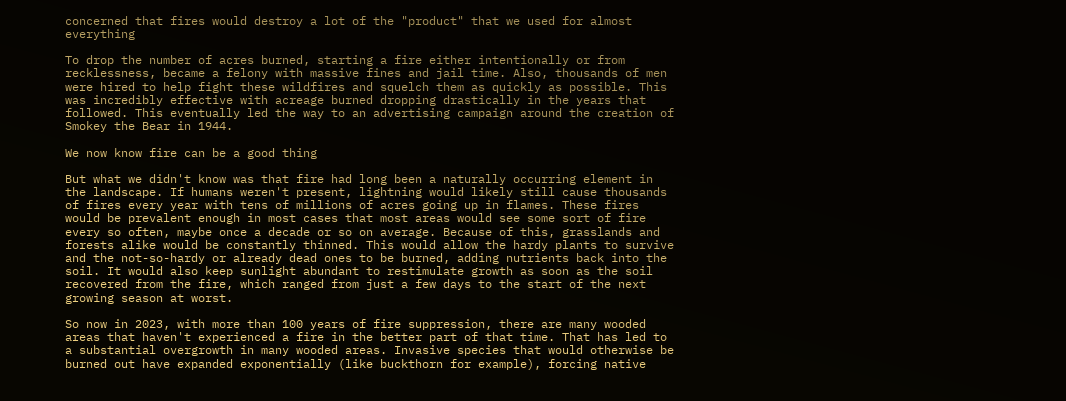concerned that fires would destroy a lot of the "product" that we used for almost everything

To drop the number of acres burned, starting a fire either intentionally or from recklessness, became a felony with massive fines and jail time. Also, thousands of men were hired to help fight these wildfires and squelch them as quickly as possible. This was incredibly effective with acreage burned dropping drastically in the years that followed. This eventually led the way to an advertising campaign around the creation of Smokey the Bear in 1944.

We now know fire can be a good thing

But what we didn't know was that fire had long been a naturally occurring element in the landscape. If humans weren't present, lightning would likely still cause thousands of fires every year with tens of millions of acres going up in flames. These fires would be prevalent enough in most cases that most areas would see some sort of fire every so often, maybe once a decade or so on average. Because of this, grasslands and forests alike would be constantly thinned. This would allow the hardy plants to survive and the not-so-hardy or already dead ones to be burned, adding nutrients back into the soil. It would also keep sunlight abundant to restimulate growth as soon as the soil recovered from the fire, which ranged from just a few days to the start of the next growing season at worst.

So now in 2023, with more than 100 years of fire suppression, there are many wooded areas that haven't experienced a fire in the better part of that time. That has led to a substantial overgrowth in many wooded areas. Invasive species that would otherwise be burned out have expanded exponentially (like buckthorn for example), forcing native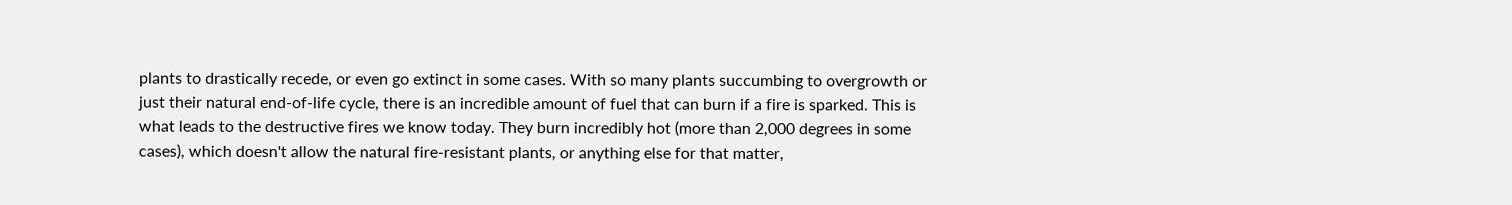plants to drastically recede, or even go extinct in some cases. With so many plants succumbing to overgrowth or just their natural end-of-life cycle, there is an incredible amount of fuel that can burn if a fire is sparked. This is what leads to the destructive fires we know today. They burn incredibly hot (more than 2,000 degrees in some cases), which doesn't allow the natural fire-resistant plants, or anything else for that matter,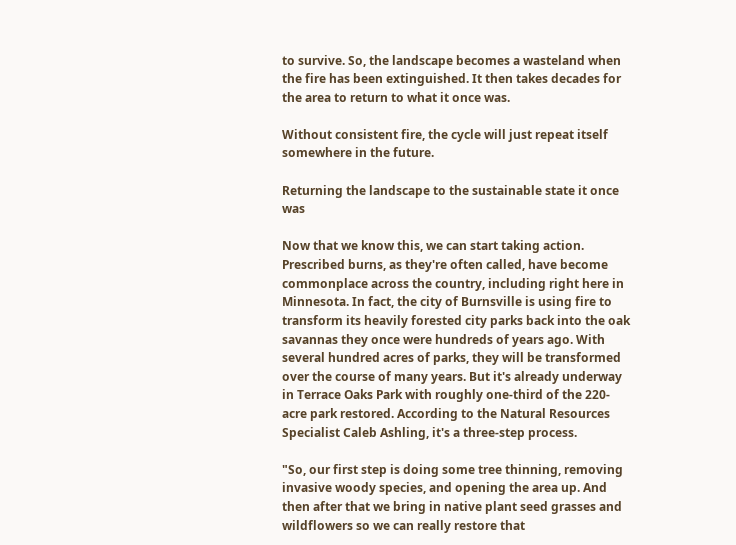to survive. So, the landscape becomes a wasteland when the fire has been extinguished. It then takes decades for the area to return to what it once was.

Without consistent fire, the cycle will just repeat itself somewhere in the future.

Returning the landscape to the sustainable state it once was

Now that we know this, we can start taking action. Prescribed burns, as they're often called, have become commonplace across the country, including right here in Minnesota. In fact, the city of Burnsville is using fire to transform its heavily forested city parks back into the oak savannas they once were hundreds of years ago. With several hundred acres of parks, they will be transformed over the course of many years. But it's already underway in Terrace Oaks Park with roughly one-third of the 220-acre park restored. According to the Natural Resources Specialist Caleb Ashling, it's a three-step process.

"So, our first step is doing some tree thinning, removing invasive woody species, and opening the area up. And then after that we bring in native plant seed grasses and wildflowers so we can really restore that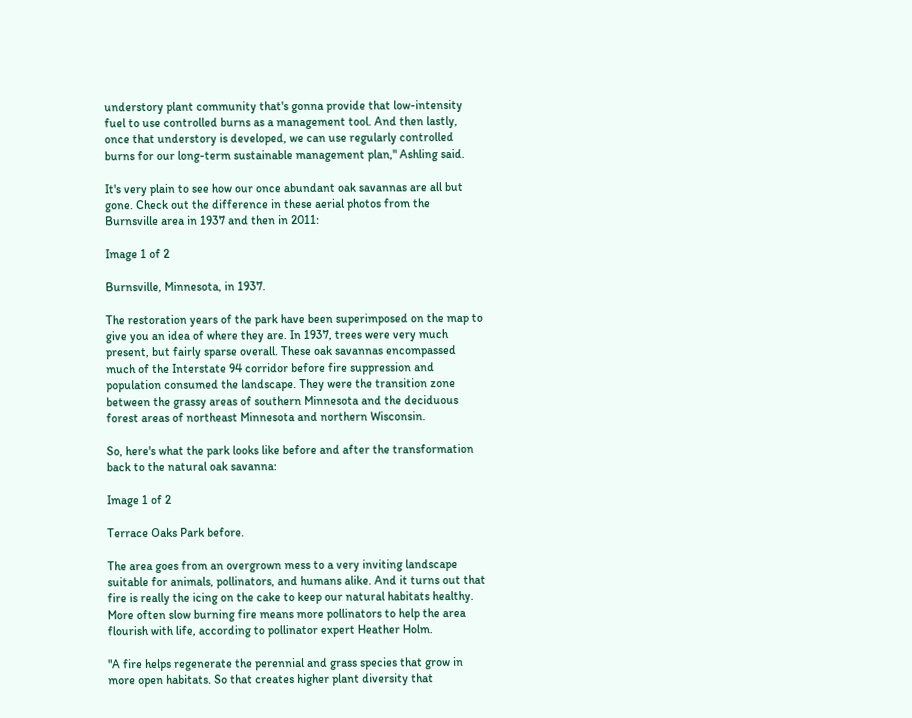understory plant community that's gonna provide that low-intensity fuel to use controlled burns as a management tool. And then lastly, once that understory is developed, we can use regularly controlled burns for our long-term sustainable management plan," Ashling said.

It's very plain to see how our once abundant oak savannas are all but gone. Check out the difference in these aerial photos from the Burnsville area in 1937 and then in 2011:

Image 1 of 2

Burnsville, Minnesota, in 1937.

The restoration years of the park have been superimposed on the map to give you an idea of where they are. In 1937, trees were very much present, but fairly sparse overall. These oak savannas encompassed much of the Interstate 94 corridor before fire suppression and population consumed the landscape. They were the transition zone between the grassy areas of southern Minnesota and the deciduous forest areas of northeast Minnesota and northern Wisconsin.

So, here's what the park looks like before and after the transformation back to the natural oak savanna:

Image 1 of 2

Terrace Oaks Park before.

The area goes from an overgrown mess to a very inviting landscape suitable for animals, pollinators, and humans alike. And it turns out that fire is really the icing on the cake to keep our natural habitats healthy. More often slow burning fire means more pollinators to help the area flourish with life, according to pollinator expert Heather Holm.

"A fire helps regenerate the perennial and grass species that grow in more open habitats. So that creates higher plant diversity that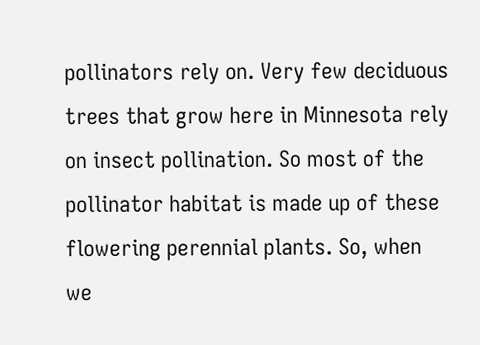pollinators rely on. Very few deciduous trees that grow here in Minnesota rely on insect pollination. So most of the pollinator habitat is made up of these flowering perennial plants. So, when we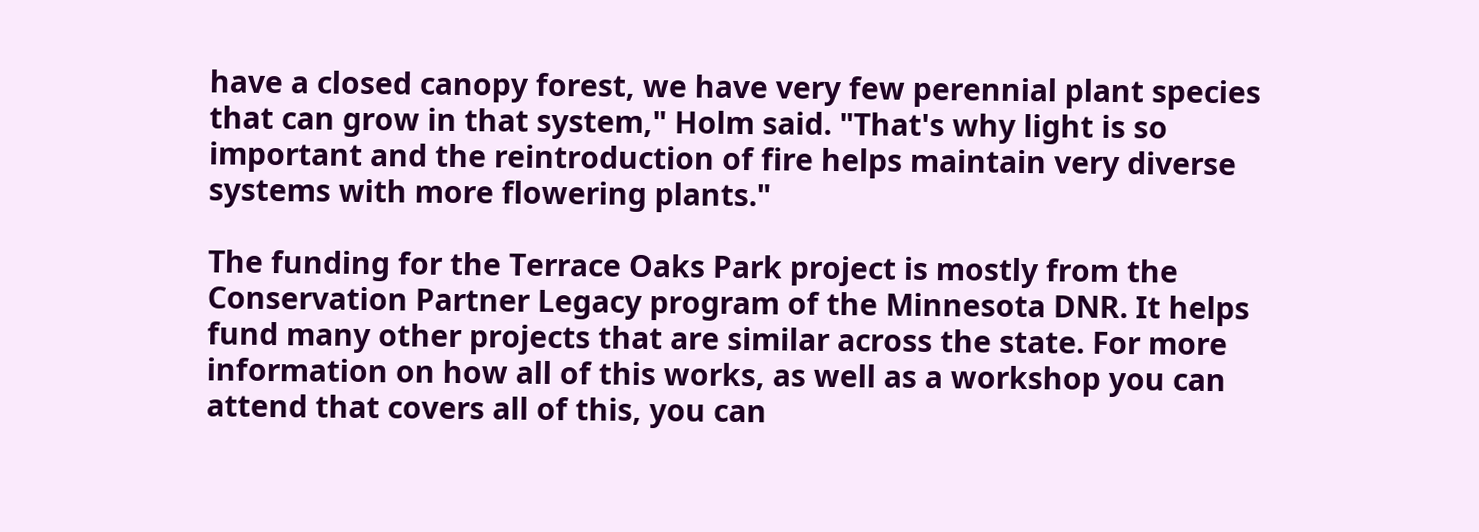have a closed canopy forest, we have very few perennial plant species that can grow in that system," Holm said. "That's why light is so important and the reintroduction of fire helps maintain very diverse systems with more flowering plants."

The funding for the Terrace Oaks Park project is mostly from the Conservation Partner Legacy program of the Minnesota DNR. It helps fund many other projects that are similar across the state. For more information on how all of this works, as well as a workshop you can attend that covers all of this, you can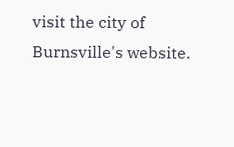visit the city of Burnsville's website.